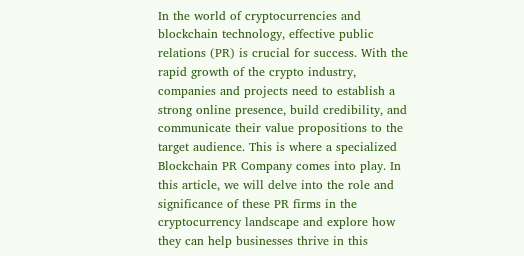In the world of cryptocurrencies and blockchain technology, effective public relations (PR) is crucial for success. With the rapid growth of the crypto industry, companies and projects need to establish a strong online presence, build credibility, and communicate their value propositions to the target audience. This is where a specialized Blockchain PR Company comes into play. In this article, we will delve into the role and significance of these PR firms in the cryptocurrency landscape and explore how they can help businesses thrive in this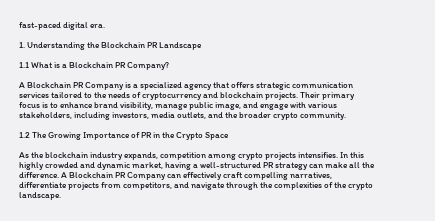fast-paced digital era.

1. Understanding the Blockchain PR Landscape

1.1 What is a Blockchain PR Company?

A Blockchain PR Company is a specialized agency that offers strategic communication services tailored to the needs of cryptocurrency and blockchain projects. Their primary focus is to enhance brand visibility, manage public image, and engage with various stakeholders, including investors, media outlets, and the broader crypto community.

1.2 The Growing Importance of PR in the Crypto Space

As the blockchain industry expands, competition among crypto projects intensifies. In this highly crowded and dynamic market, having a well-structured PR strategy can make all the difference. A Blockchain PR Company can effectively craft compelling narratives, differentiate projects from competitors, and navigate through the complexities of the crypto landscape.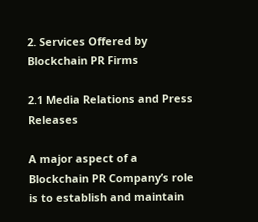2. Services Offered by Blockchain PR Firms

2.1 Media Relations and Press Releases

A major aspect of a Blockchain PR Company’s role is to establish and maintain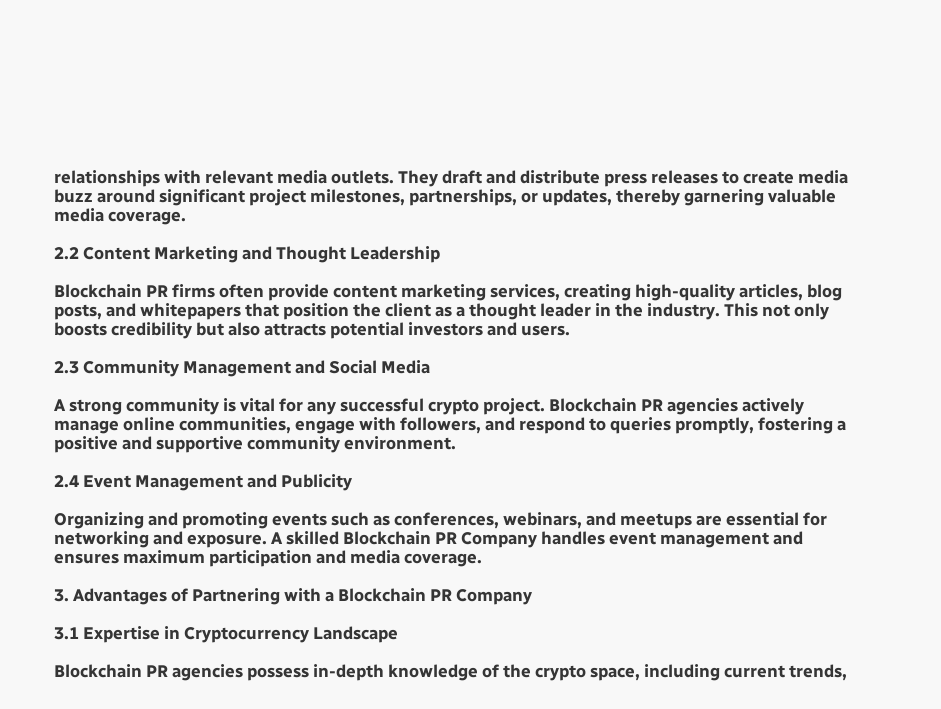relationships with relevant media outlets. They draft and distribute press releases to create media buzz around significant project milestones, partnerships, or updates, thereby garnering valuable media coverage.

2.2 Content Marketing and Thought Leadership

Blockchain PR firms often provide content marketing services, creating high-quality articles, blog posts, and whitepapers that position the client as a thought leader in the industry. This not only boosts credibility but also attracts potential investors and users.

2.3 Community Management and Social Media

A strong community is vital for any successful crypto project. Blockchain PR agencies actively manage online communities, engage with followers, and respond to queries promptly, fostering a positive and supportive community environment.

2.4 Event Management and Publicity

Organizing and promoting events such as conferences, webinars, and meetups are essential for networking and exposure. A skilled Blockchain PR Company handles event management and ensures maximum participation and media coverage.

3. Advantages of Partnering with a Blockchain PR Company

3.1 Expertise in Cryptocurrency Landscape

Blockchain PR agencies possess in-depth knowledge of the crypto space, including current trends,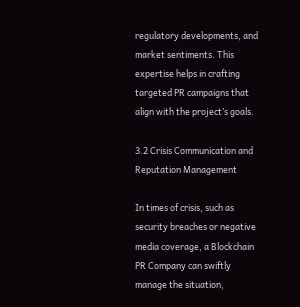regulatory developments, and market sentiments. This expertise helps in crafting targeted PR campaigns that align with the project’s goals.

3.2 Crisis Communication and Reputation Management

In times of crisis, such as security breaches or negative media coverage, a Blockchain PR Company can swiftly manage the situation,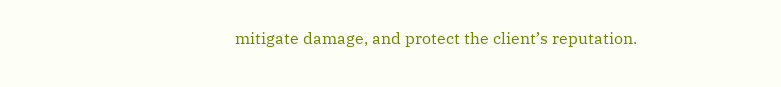mitigate damage, and protect the client’s reputation.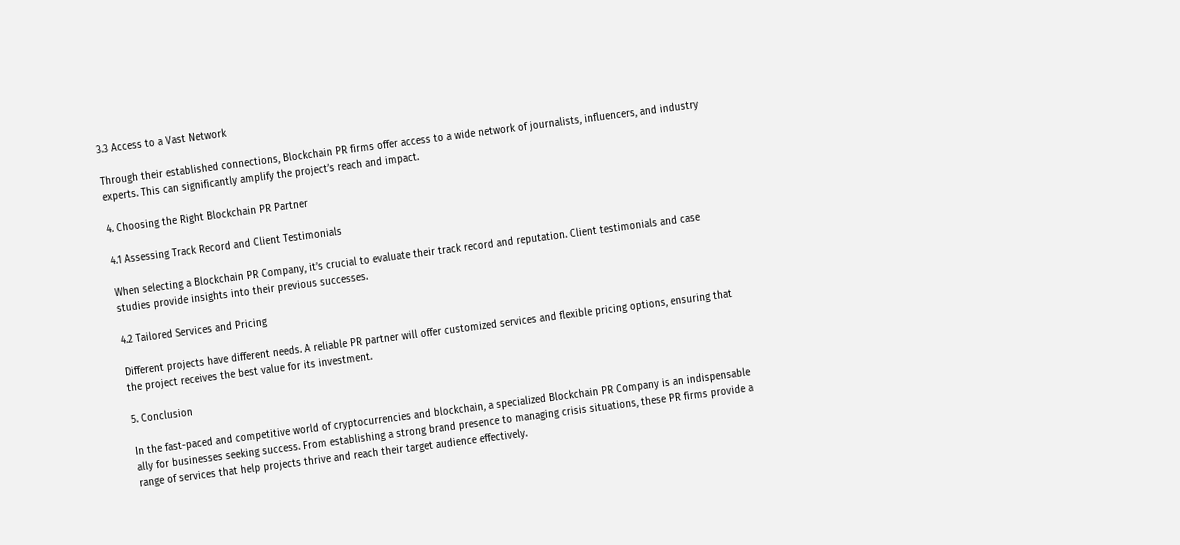3.3 Access to a Vast Network

Through their established connections, Blockchain PR firms offer access to a wide network of journalists, influencers, and industry experts. This can significantly amplify the project’s reach and impact.

4. Choosing the Right Blockchain PR Partner

4.1 Assessing Track Record and Client Testimonials

When selecting a Blockchain PR Company, it’s crucial to evaluate their track record and reputation. Client testimonials and case studies provide insights into their previous successes.

4.2 Tailored Services and Pricing

Different projects have different needs. A reliable PR partner will offer customized services and flexible pricing options, ensuring that the project receives the best value for its investment.

5. Conclusion

In the fast-paced and competitive world of cryptocurrencies and blockchain, a specialized Blockchain PR Company is an indispensable ally for businesses seeking success. From establishing a strong brand presence to managing crisis situations, these PR firms provide a range of services that help projects thrive and reach their target audience effectively.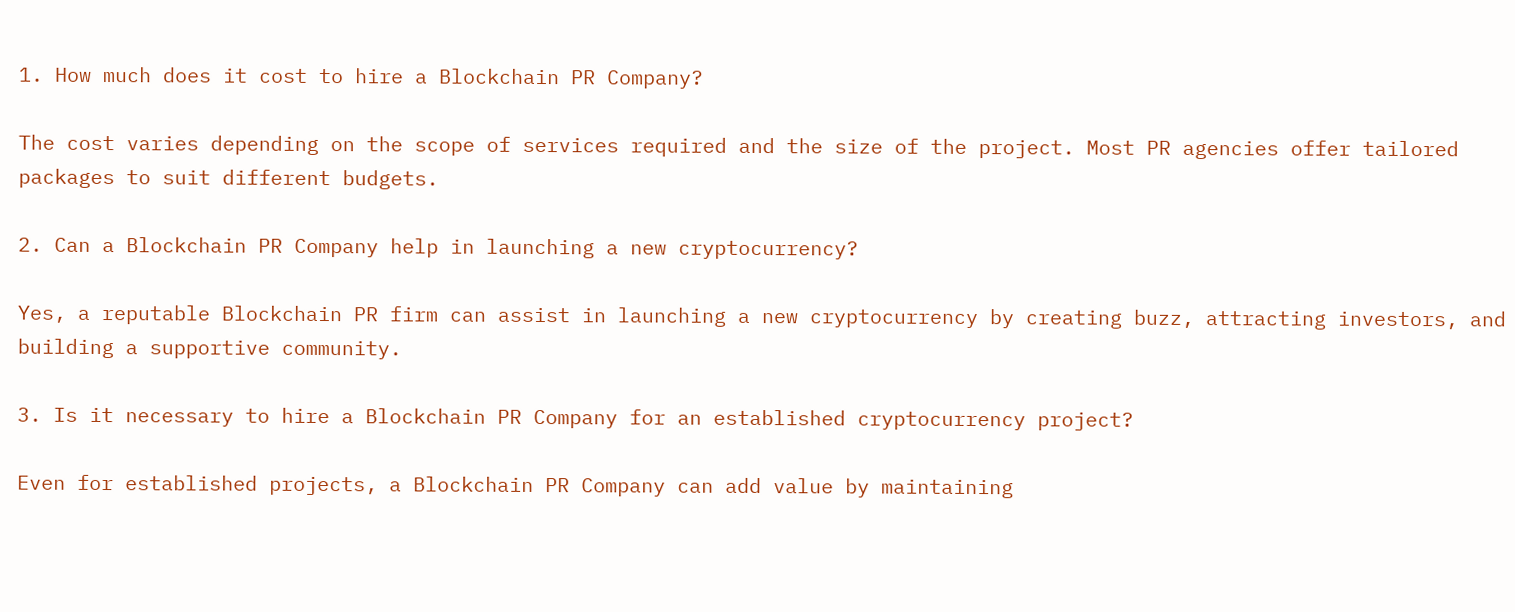1. How much does it cost to hire a Blockchain PR Company?

The cost varies depending on the scope of services required and the size of the project. Most PR agencies offer tailored packages to suit different budgets.

2. Can a Blockchain PR Company help in launching a new cryptocurrency?

Yes, a reputable Blockchain PR firm can assist in launching a new cryptocurrency by creating buzz, attracting investors, and building a supportive community.

3. Is it necessary to hire a Blockchain PR Company for an established cryptocurrency project?

Even for established projects, a Blockchain PR Company can add value by maintaining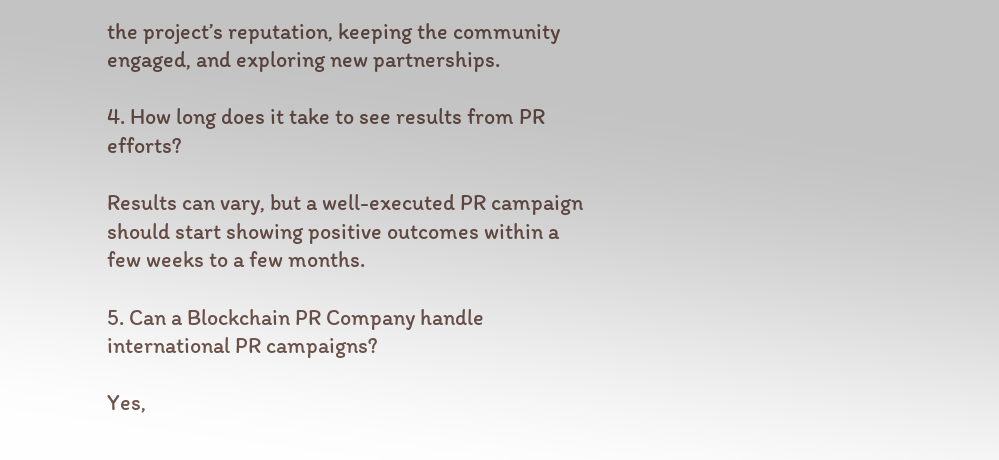the project’s reputation, keeping the community engaged, and exploring new partnerships.

4. How long does it take to see results from PR efforts?

Results can vary, but a well-executed PR campaign should start showing positive outcomes within a few weeks to a few months.

5. Can a Blockchain PR Company handle international PR campaigns?

Yes,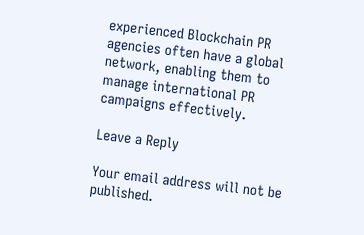experienced Blockchain PR agencies often have a global network, enabling them to manage international PR campaigns effectively.

Leave a Reply

Your email address will not be published.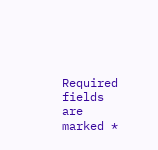Required fields are marked *